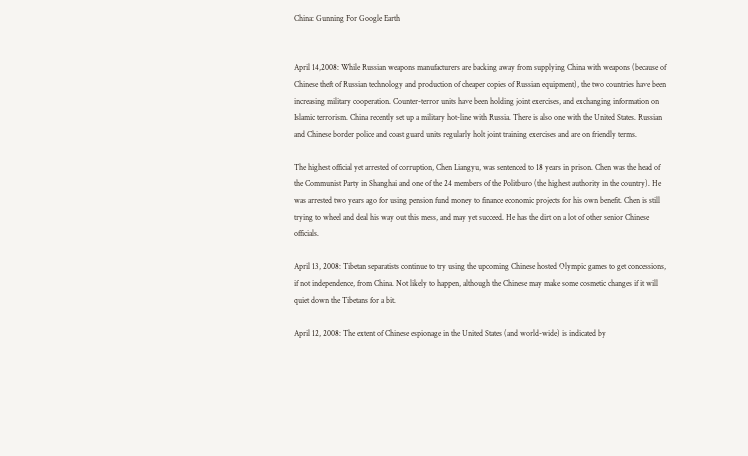China: Gunning For Google Earth


April 14,2008: While Russian weapons manufacturers are backing away from supplying China with weapons (because of Chinese theft of Russian technology and production of cheaper copies of Russian equipment), the two countries have been increasing military cooperation. Counter-terror units have been holding joint exercises, and exchanging information on Islamic terrorism. China recently set up a military hot-line with Russia. There is also one with the United States. Russian and Chinese border police and coast guard units regularly holt joint training exercises and are on friendly terms.

The highest official yet arrested of corruption, Chen Liangyu, was sentenced to 18 years in prison. Chen was the head of the Communist Party in Shanghai and one of the 24 members of the Politburo (the highest authority in the country). He was arrested two years ago for using pension fund money to finance economic projects for his own benefit. Chen is still trying to wheel and deal his way out this mess, and may yet succeed. He has the dirt on a lot of other senior Chinese officials.

April 13, 2008: Tibetan separatists continue to try using the upcoming Chinese hosted Olympic games to get concessions, if not independence, from China. Not likely to happen, although the Chinese may make some cosmetic changes if it will quiet down the Tibetans for a bit.

April 12, 2008: The extent of Chinese espionage in the United States (and world-wide) is indicated by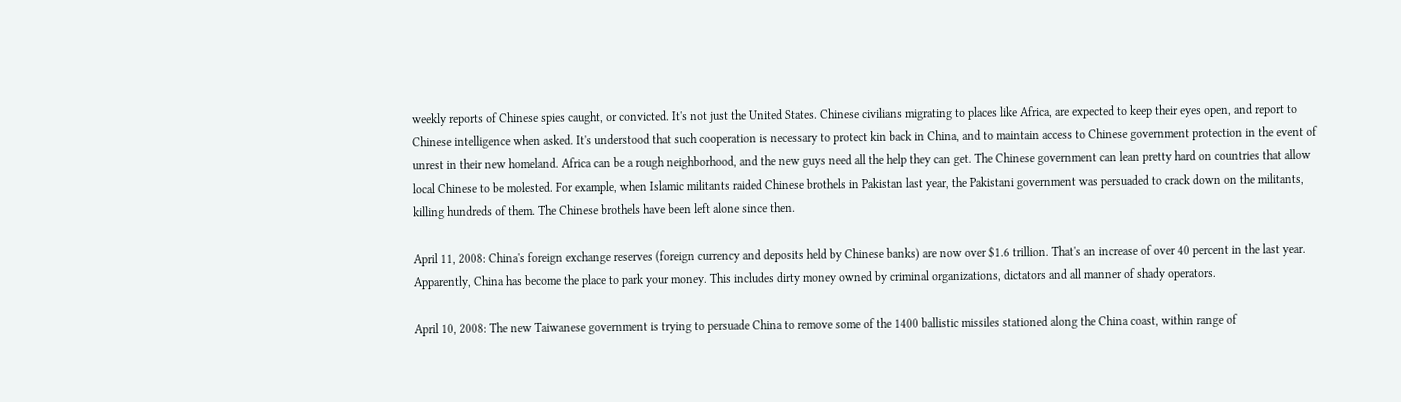weekly reports of Chinese spies caught, or convicted. It's not just the United States. Chinese civilians migrating to places like Africa, are expected to keep their eyes open, and report to Chinese intelligence when asked. It's understood that such cooperation is necessary to protect kin back in China, and to maintain access to Chinese government protection in the event of unrest in their new homeland. Africa can be a rough neighborhood, and the new guys need all the help they can get. The Chinese government can lean pretty hard on countries that allow local Chinese to be molested. For example, when Islamic militants raided Chinese brothels in Pakistan last year, the Pakistani government was persuaded to crack down on the militants, killing hundreds of them. The Chinese brothels have been left alone since then.

April 11, 2008: China's foreign exchange reserves (foreign currency and deposits held by Chinese banks) are now over $1.6 trillion. That's an increase of over 40 percent in the last year. Apparently, China has become the place to park your money. This includes dirty money owned by criminal organizations, dictators and all manner of shady operators.

April 10, 2008: The new Taiwanese government is trying to persuade China to remove some of the 1400 ballistic missiles stationed along the China coast, within range of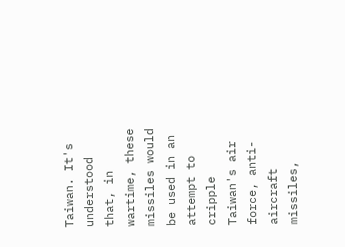Taiwan. It's understood that, in wartime, these missiles would be used in an attempt to cripple Taiwan's air force, anti-aircraft missiles,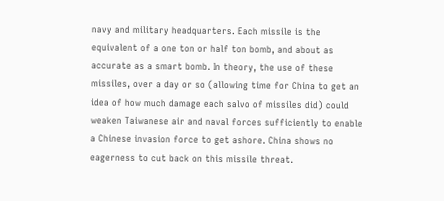navy and military headquarters. Each missile is the equivalent of a one ton or half ton bomb, and about as accurate as a smart bomb. In theory, the use of these missiles, over a day or so (allowing time for China to get an idea of how much damage each salvo of missiles did) could weaken Taiwanese air and naval forces sufficiently to enable a Chinese invasion force to get ashore. China shows no eagerness to cut back on this missile threat.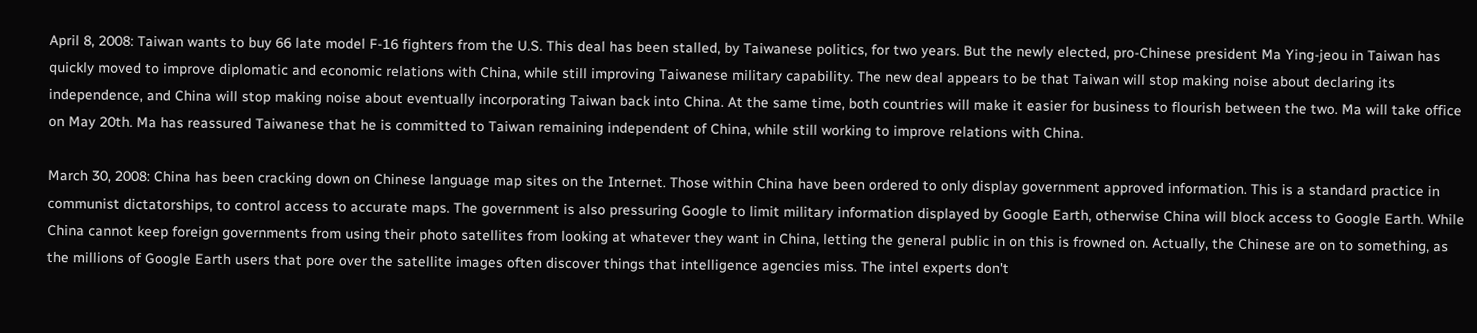April 8, 2008: Taiwan wants to buy 66 late model F-16 fighters from the U.S. This deal has been stalled, by Taiwanese politics, for two years. But the newly elected, pro-Chinese president Ma Ying-jeou in Taiwan has quickly moved to improve diplomatic and economic relations with China, while still improving Taiwanese military capability. The new deal appears to be that Taiwan will stop making noise about declaring its independence, and China will stop making noise about eventually incorporating Taiwan back into China. At the same time, both countries will make it easier for business to flourish between the two. Ma will take office on May 20th. Ma has reassured Taiwanese that he is committed to Taiwan remaining independent of China, while still working to improve relations with China.

March 30, 2008: China has been cracking down on Chinese language map sites on the Internet. Those within China have been ordered to only display government approved information. This is a standard practice in communist dictatorships, to control access to accurate maps. The government is also pressuring Google to limit military information displayed by Google Earth, otherwise China will block access to Google Earth. While China cannot keep foreign governments from using their photo satellites from looking at whatever they want in China, letting the general public in on this is frowned on. Actually, the Chinese are on to something, as the millions of Google Earth users that pore over the satellite images often discover things that intelligence agencies miss. The intel experts don't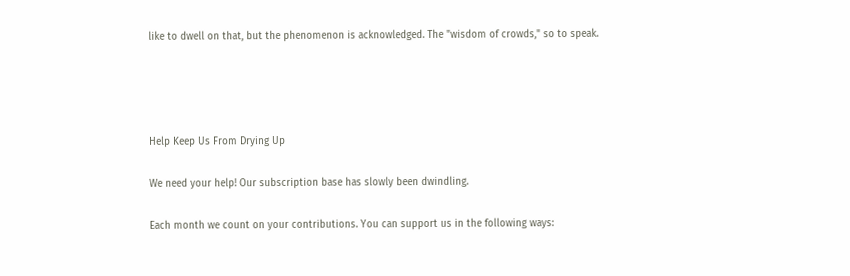like to dwell on that, but the phenomenon is acknowledged. The "wisdom of crowds," so to speak.




Help Keep Us From Drying Up

We need your help! Our subscription base has slowly been dwindling.

Each month we count on your contributions. You can support us in the following ways: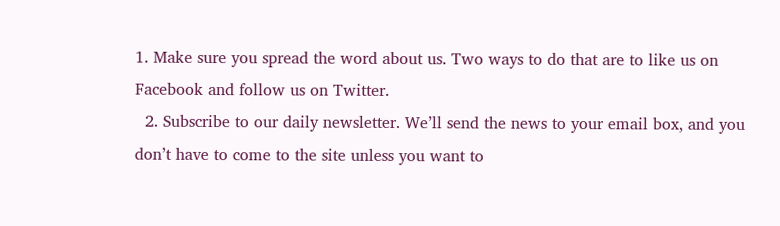1. Make sure you spread the word about us. Two ways to do that are to like us on Facebook and follow us on Twitter.
  2. Subscribe to our daily newsletter. We’ll send the news to your email box, and you don’t have to come to the site unless you want to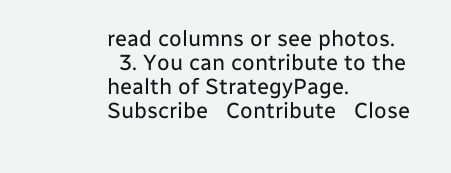read columns or see photos.
  3. You can contribute to the health of StrategyPage.
Subscribe   Contribute   Close